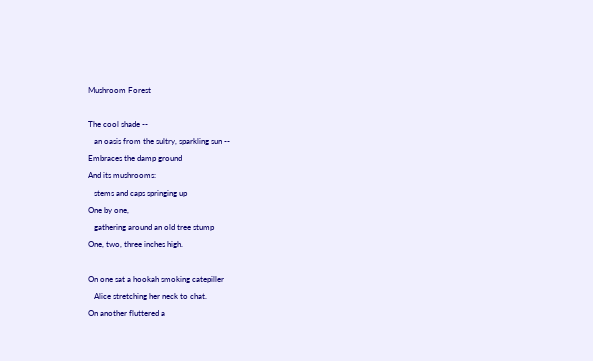Mushroom Forest

The cool shade --
   an oasis from the sultry, sparkling sun --
Embraces the damp ground
And its mushrooms:
   stems and caps springing up
One by one,
   gathering around an old tree stump
One, two, three inches high.

On one sat a hookah smoking catepiller
   Alice stretching her neck to chat.
On another fluttered a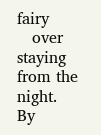fairy
   over staying from the night.
By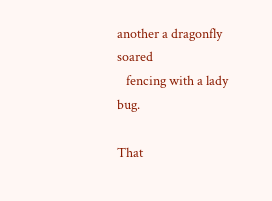another a dragonfly soared
   fencing with a lady bug.

That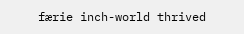færie inch-world thrived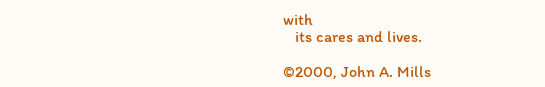with
   its cares and lives.

©2000, John A. Mills